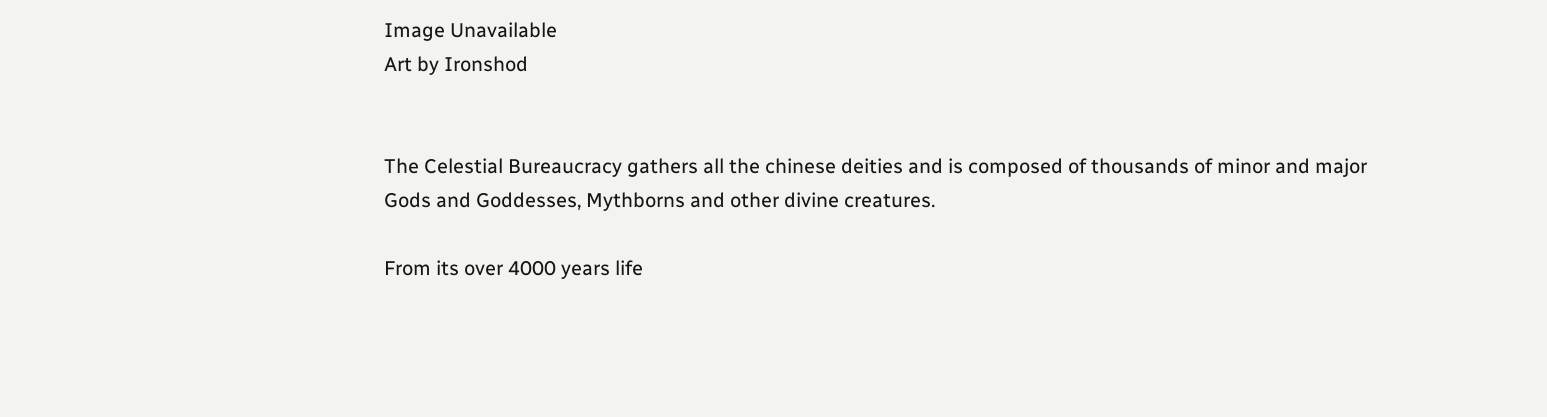Image Unavailable
Art by Ironshod


The Celestial Bureaucracy gathers all the chinese deities and is composed of thousands of minor and major Gods and Goddesses, Mythborns and other divine creatures.

From its over 4000 years life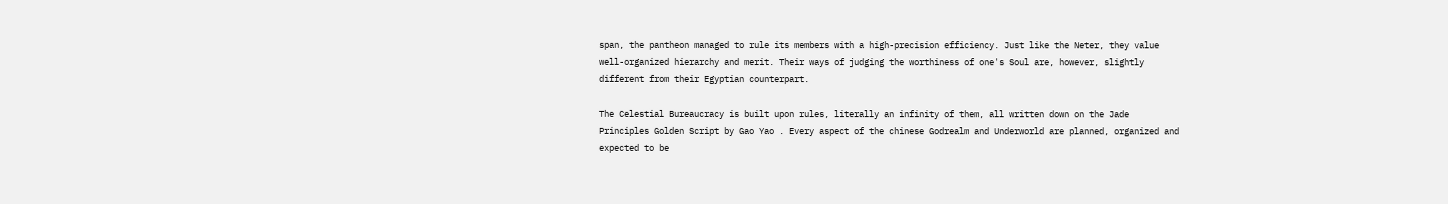span, the pantheon managed to rule its members with a high-precision efficiency. Just like the Neter, they value well-organized hierarchy and merit. Their ways of judging the worthiness of one's Soul are, however, slightly different from their Egyptian counterpart.

The Celestial Bureaucracy is built upon rules, literally an infinity of them, all written down on the Jade Principles Golden Script by Gao Yao . Every aspect of the chinese Godrealm and Underworld are planned, organized and expected to be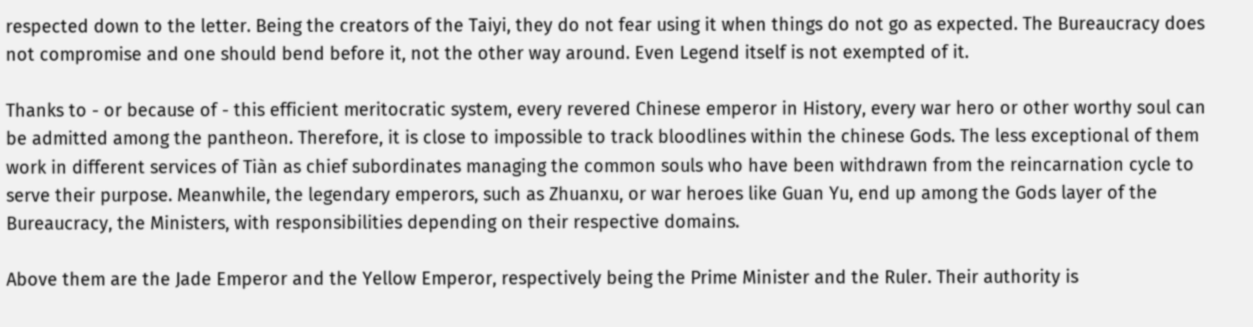respected down to the letter. Being the creators of the Taiyi, they do not fear using it when things do not go as expected. The Bureaucracy does not compromise and one should bend before it, not the other way around. Even Legend itself is not exempted of it.

Thanks to - or because of - this efficient meritocratic system, every revered Chinese emperor in History, every war hero or other worthy soul can be admitted among the pantheon. Therefore, it is close to impossible to track bloodlines within the chinese Gods. The less exceptional of them work in different services of Tiàn as chief subordinates managing the common souls who have been withdrawn from the reincarnation cycle to serve their purpose. Meanwhile, the legendary emperors, such as Zhuanxu, or war heroes like Guan Yu, end up among the Gods layer of the Bureaucracy, the Ministers, with responsibilities depending on their respective domains.

Above them are the Jade Emperor and the Yellow Emperor, respectively being the Prime Minister and the Ruler. Their authority is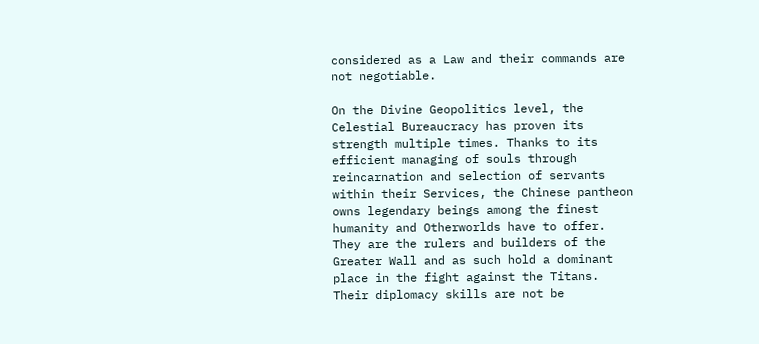considered as a Law and their commands are not negotiable.

On the Divine Geopolitics level, the Celestial Bureaucracy has proven its strength multiple times. Thanks to its efficient managing of souls through reincarnation and selection of servants within their Services, the Chinese pantheon owns legendary beings among the finest humanity and Otherworlds have to offer. They are the rulers and builders of the Greater Wall and as such hold a dominant place in the fight against the Titans. Their diplomacy skills are not be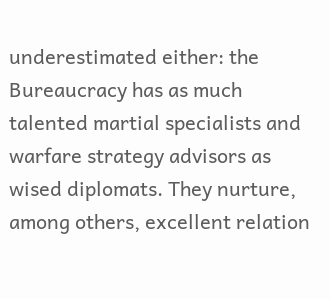underestimated either: the Bureaucracy has as much talented martial specialists and warfare strategy advisors as wised diplomats. They nurture, among others, excellent relation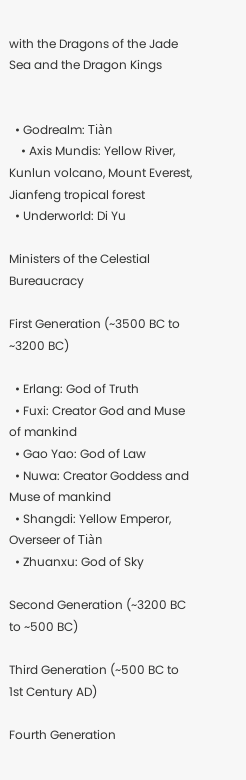with the Dragons of the Jade Sea and the Dragon Kings


  • Godrealm: Tiàn
    • Axis Mundis: Yellow River, Kunlun volcano, Mount Everest, Jianfeng tropical forest
  • Underworld: Di Yu

Ministers of the Celestial Bureaucracy

First Generation (~3500 BC to ~3200 BC)

  • Erlang: God of Truth
  • Fuxi: Creator God and Muse of mankind
  • Gao Yao: God of Law
  • Nuwa: Creator Goddess and Muse of mankind
  • Shangdi: Yellow Emperor, Overseer of Tiàn
  • Zhuanxu: God of Sky

Second Generation (~3200 BC to ~500 BC)

Third Generation (~500 BC to 1st Century AD)

Fourth Generation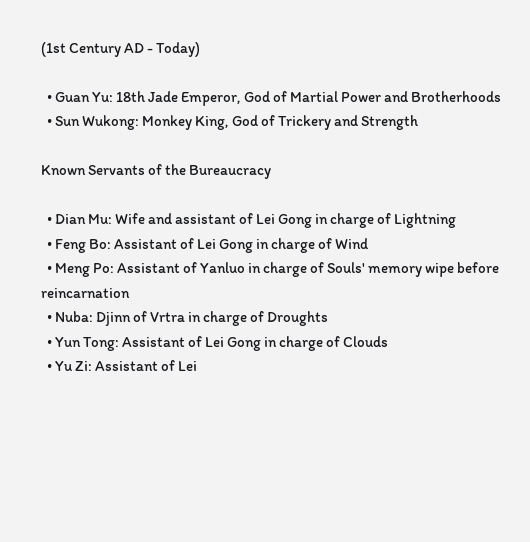(1st Century AD - Today)

  • Guan Yu: 18th Jade Emperor, God of Martial Power and Brotherhoods
  • Sun Wukong: Monkey King, God of Trickery and Strength

Known Servants of the Bureaucracy

  • Dian Mu: Wife and assistant of Lei Gong in charge of Lightning
  • Feng Bo: Assistant of Lei Gong in charge of Wind
  • Meng Po: Assistant of Yanluo in charge of Souls' memory wipe before reincarnation
  • Nuba: Djinn of Vrtra in charge of Droughts
  • Yun Tong: Assistant of Lei Gong in charge of Clouds
  • Yu Zi: Assistant of Lei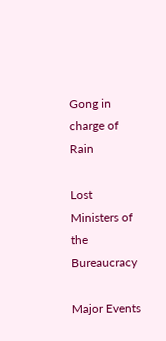Gong in charge of Rain

Lost Ministers of the Bureaucracy

Major Events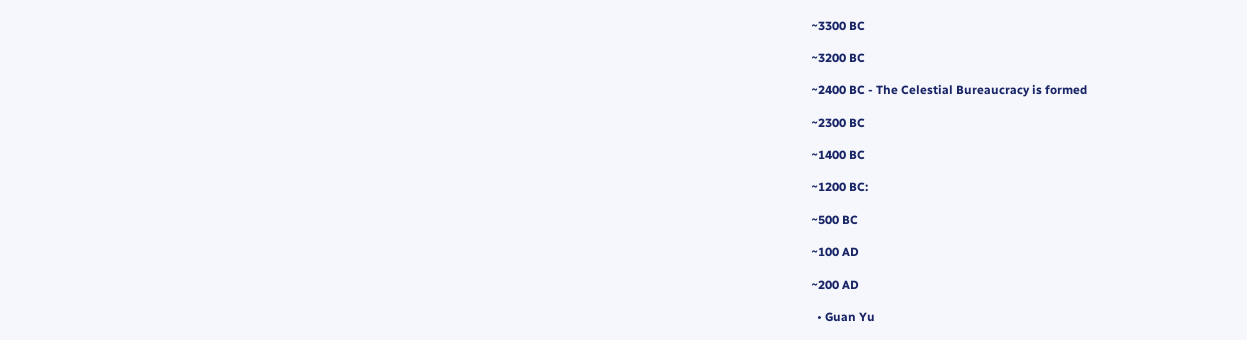~3300 BC

~3200 BC

~2400 BC - The Celestial Bureaucracy is formed

~2300 BC

~1400 BC

~1200 BC:

~500 BC

~100 AD

~200 AD

  • Guan Yu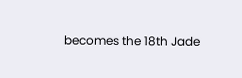becomes the 18th Jade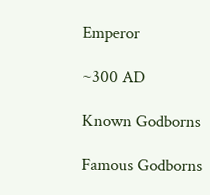Emperor

~300 AD

Known Godborns

Famous Godborns